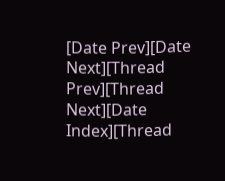[Date Prev][Date Next][Thread Prev][Thread Next][Date Index][Thread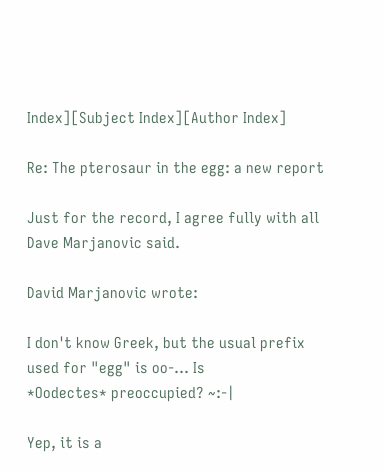Index][Subject Index][Author Index]

Re: The pterosaur in the egg: a new report

Just for the record, I agree fully with all Dave Marjanovic said.

David Marjanovic wrote:

I don't know Greek, but the usual prefix used for "egg" is oo-... Is
*Oodectes* preoccupied? ~:-|

Yep, it is a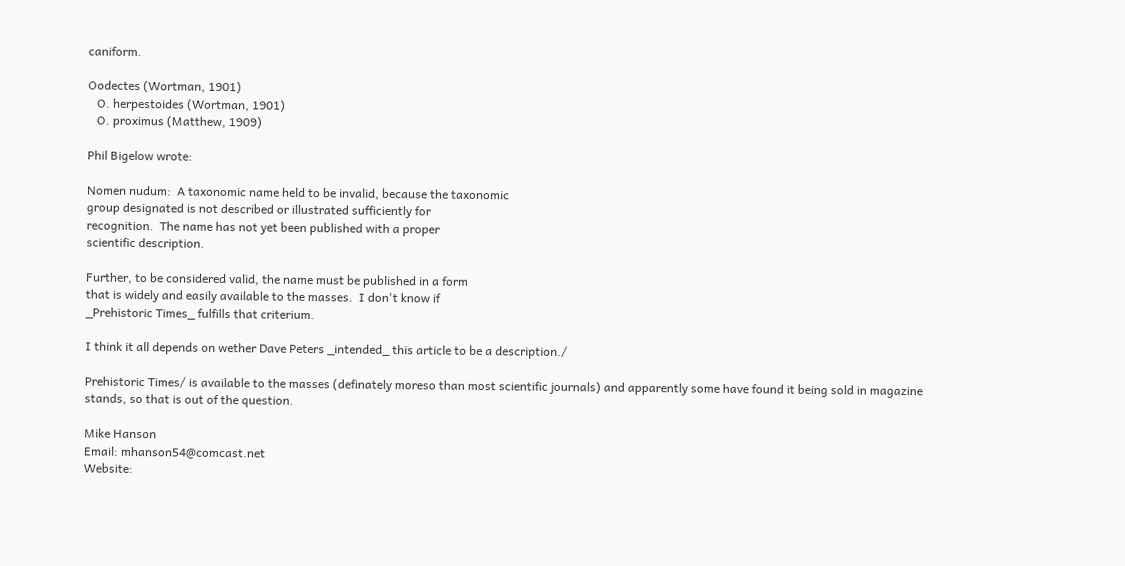caniform.

Oodectes (Wortman, 1901)
   O. herpestoides (Wortman, 1901)
   O. proximus (Matthew, 1909)

Phil Bigelow wrote:

Nomen nudum:  A taxonomic name held to be invalid, because the taxonomic
group designated is not described or illustrated sufficiently for
recognition.  The name has not yet been published with a proper
scientific description.

Further, to be considered valid, the name must be published in a form
that is widely and easily available to the masses.  I don't know if
_Prehistoric Times_ fulfills that criterium.

I think it all depends on wether Dave Peters _intended_ this article to be a description./

Prehistoric Times/ is available to the masses (definately moreso than most scientific journals) and apparently some have found it being sold in magazine stands, so that is out of the question.

Mike Hanson
Email: mhanson54@comcast.net
Website: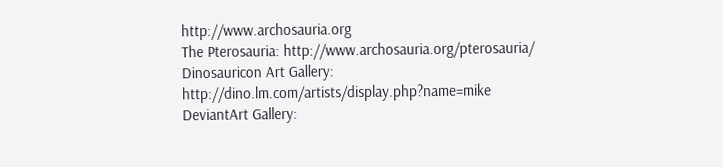http://www.archosauria.org
The Pterosauria: http://www.archosauria.org/pterosauria/
Dinosauricon Art Gallery: http://dino.lm.com/artists/display.php?name=mike
DeviantArt Gallery: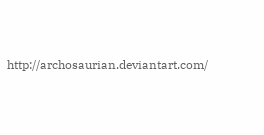http://archosaurian.deviantart.com/